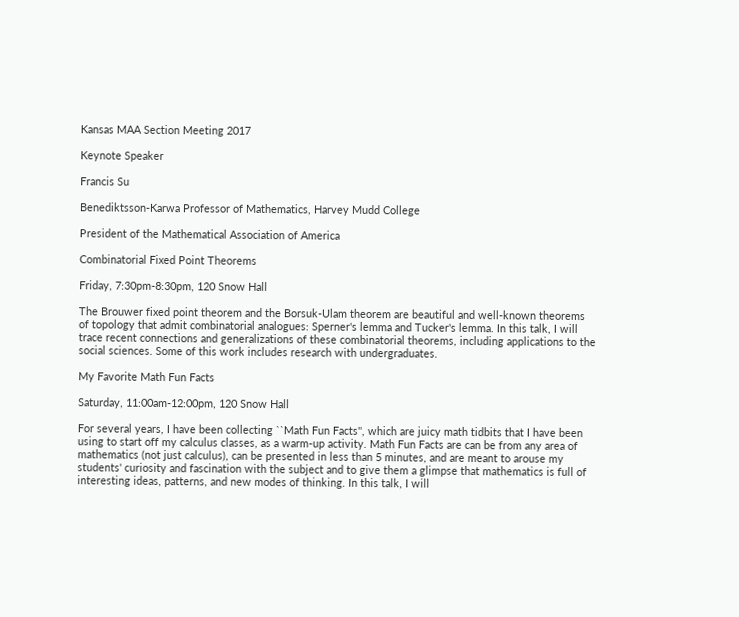Kansas MAA Section Meeting 2017

Keynote Speaker

Francis Su

Benediktsson-Karwa Professor of Mathematics, Harvey Mudd College

President of the Mathematical Association of America

Combinatorial Fixed Point Theorems

Friday, 7:30pm-8:30pm, 120 Snow Hall

The Brouwer fixed point theorem and the Borsuk-Ulam theorem are beautiful and well-known theorems of topology that admit combinatorial analogues: Sperner's lemma and Tucker's lemma. In this talk, I will trace recent connections and generalizations of these combinatorial theorems, including applications to the social sciences. Some of this work includes research with undergraduates.

My Favorite Math Fun Facts

Saturday, 11:00am-12:00pm, 120 Snow Hall

For several years, I have been collecting ``Math Fun Facts'', which are juicy math tidbits that I have been using to start off my calculus classes, as a warm-up activity. Math Fun Facts are can be from any area of mathematics (not just calculus), can be presented in less than 5 minutes, and are meant to arouse my students' curiosity and fascination with the subject and to give them a glimpse that mathematics is full of interesting ideas, patterns, and new modes of thinking. In this talk, I will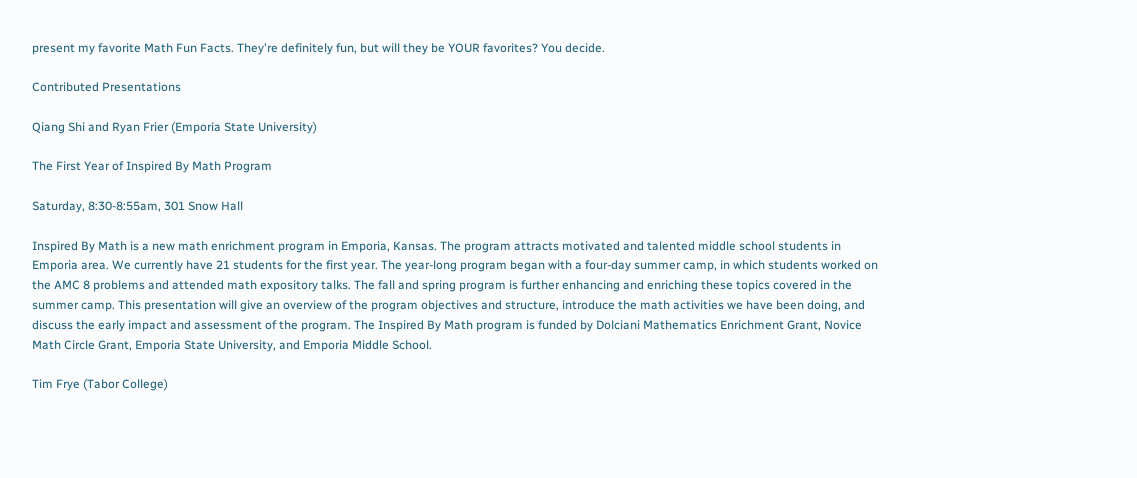present my favorite Math Fun Facts. They're definitely fun, but will they be YOUR favorites? You decide.

Contributed Presentations

Qiang Shi and Ryan Frier (Emporia State University)

The First Year of Inspired By Math Program

Saturday, 8:30-8:55am, 301 Snow Hall

Inspired By Math is a new math enrichment program in Emporia, Kansas. The program attracts motivated and talented middle school students in Emporia area. We currently have 21 students for the first year. The year-long program began with a four-day summer camp, in which students worked on the AMC 8 problems and attended math expository talks. The fall and spring program is further enhancing and enriching these topics covered in the summer camp. This presentation will give an overview of the program objectives and structure, introduce the math activities we have been doing, and discuss the early impact and assessment of the program. The Inspired By Math program is funded by Dolciani Mathematics Enrichment Grant, Novice Math Circle Grant, Emporia State University, and Emporia Middle School.

Tim Frye (Tabor College)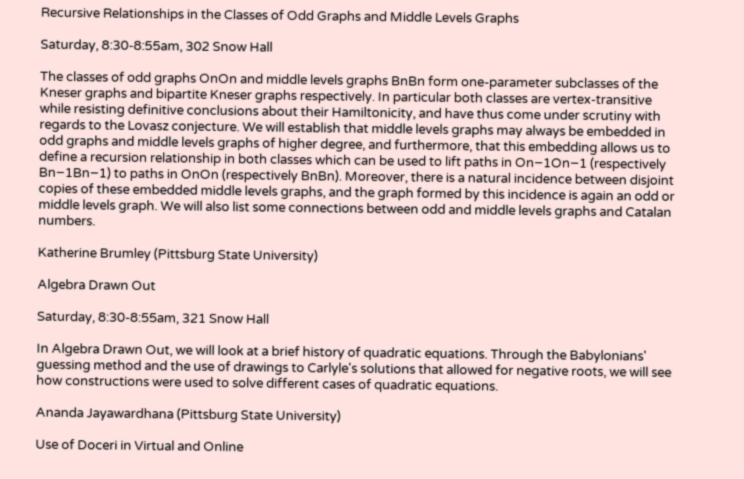Recursive Relationships in the Classes of Odd Graphs and Middle Levels Graphs

Saturday, 8:30-8:55am, 302 Snow Hall

The classes of odd graphs OnOn and middle levels graphs BnBn form one-parameter subclasses of the Kneser graphs and bipartite Kneser graphs respectively. In particular both classes are vertex-transitive while resisting definitive conclusions about their Hamiltonicity, and have thus come under scrutiny with regards to the Lovasz conjecture. We will establish that middle levels graphs may always be embedded in odd graphs and middle levels graphs of higher degree, and furthermore, that this embedding allows us to define a recursion relationship in both classes which can be used to lift paths in On−1On−1 (respectively Bn−1Bn−1) to paths in OnOn (respectively BnBn). Moreover, there is a natural incidence between disjoint copies of these embedded middle levels graphs, and the graph formed by this incidence is again an odd or middle levels graph. We will also list some connections between odd and middle levels graphs and Catalan numbers.

Katherine Brumley (Pittsburg State University)

Algebra Drawn Out

Saturday, 8:30-8:55am, 321 Snow Hall

In Algebra Drawn Out, we will look at a brief history of quadratic equations. Through the Babylonians' guessing method and the use of drawings to Carlyle's solutions that allowed for negative roots, we will see how constructions were used to solve different cases of quadratic equations.

Ananda Jayawardhana (Pittsburg State University)

Use of Doceri in Virtual and Online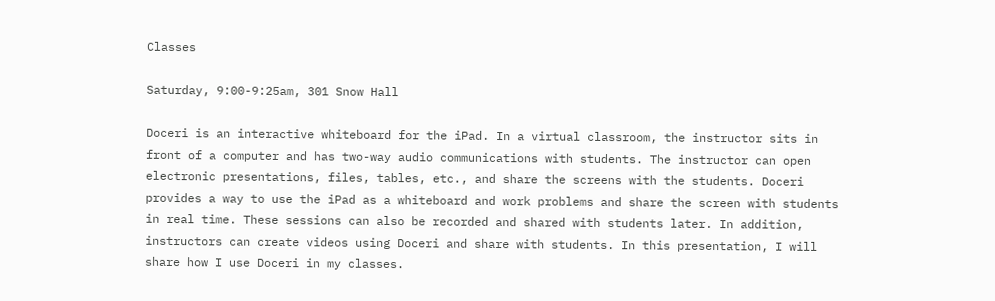Classes

Saturday, 9:00-9:25am, 301 Snow Hall

Doceri is an interactive whiteboard for the iPad. In a virtual classroom, the instructor sits in front of a computer and has two-way audio communications with students. The instructor can open electronic presentations, files, tables, etc., and share the screens with the students. Doceri provides a way to use the iPad as a whiteboard and work problems and share the screen with students in real time. These sessions can also be recorded and shared with students later. In addition, instructors can create videos using Doceri and share with students. In this presentation, I will share how I use Doceri in my classes.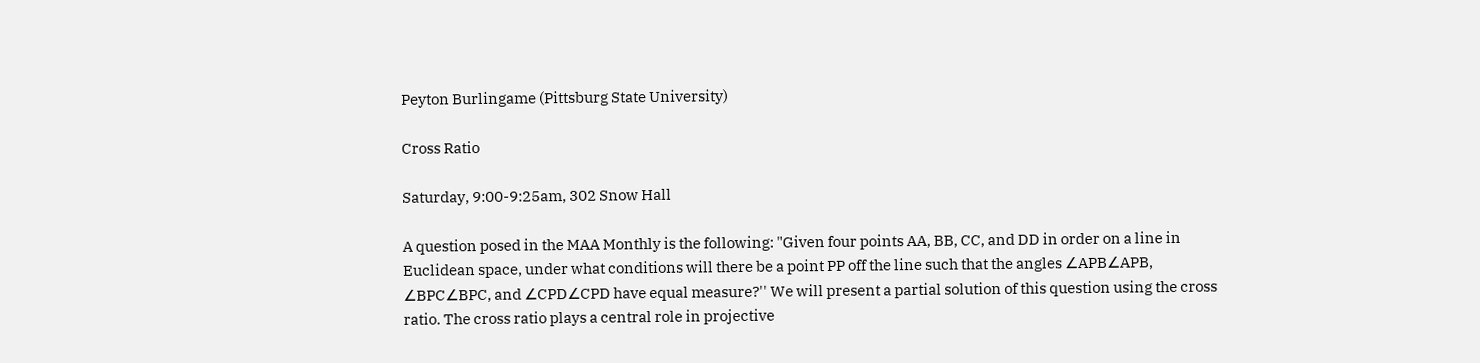Peyton Burlingame (Pittsburg State University)

Cross Ratio

Saturday, 9:00-9:25am, 302 Snow Hall

A question posed in the MAA Monthly is the following: "Given four points AA, BB, CC, and DD in order on a line in Euclidean space, under what conditions will there be a point PP off the line such that the angles ∠APB∠APB, ∠BPC∠BPC, and ∠CPD∠CPD have equal measure?'' We will present a partial solution of this question using the cross ratio. The cross ratio plays a central role in projective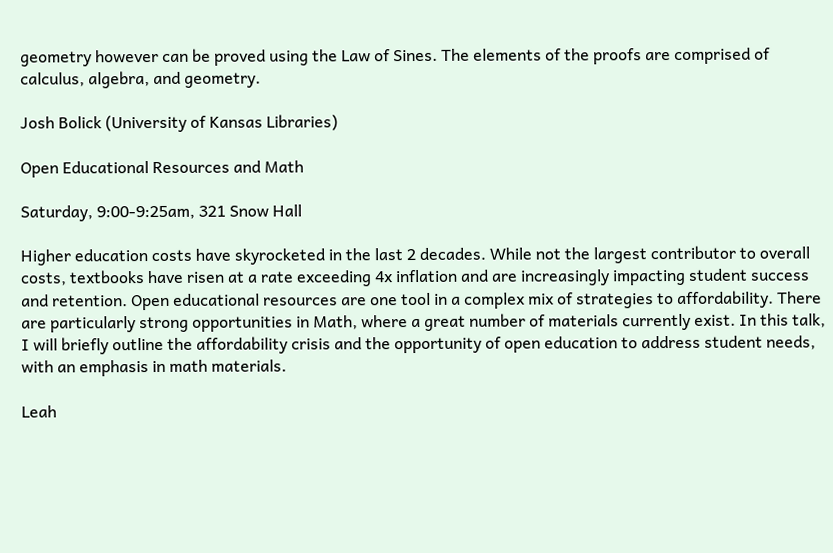geometry however can be proved using the Law of Sines. The elements of the proofs are comprised of calculus, algebra, and geometry.

Josh Bolick (University of Kansas Libraries)

Open Educational Resources and Math

Saturday, 9:00-9:25am, 321 Snow Hall

Higher education costs have skyrocketed in the last 2 decades. While not the largest contributor to overall costs, textbooks have risen at a rate exceeding 4x inflation and are increasingly impacting student success and retention. Open educational resources are one tool in a complex mix of strategies to affordability. There are particularly strong opportunities in Math, where a great number of materials currently exist. In this talk, I will briefly outline the affordability crisis and the opportunity of open education to address student needs, with an emphasis in math materials.

Leah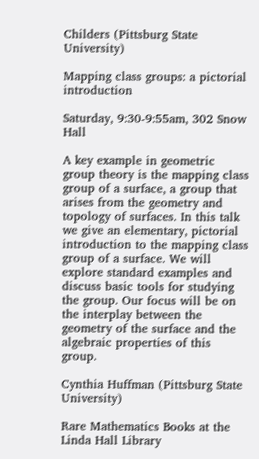Childers (Pittsburg State University)

Mapping class groups: a pictorial introduction

Saturday, 9:30-9:55am, 302 Snow Hall

A key example in geometric group theory is the mapping class group of a surface, a group that arises from the geometry and topology of surfaces. In this talk we give an elementary, pictorial introduction to the mapping class group of a surface. We will explore standard examples and discuss basic tools for studying the group. Our focus will be on the interplay between the geometry of the surface and the algebraic properties of this group.

Cynthia Huffman (Pittsburg State University)

Rare Mathematics Books at the Linda Hall Library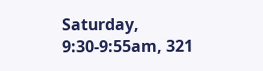Saturday, 9:30-9:55am, 321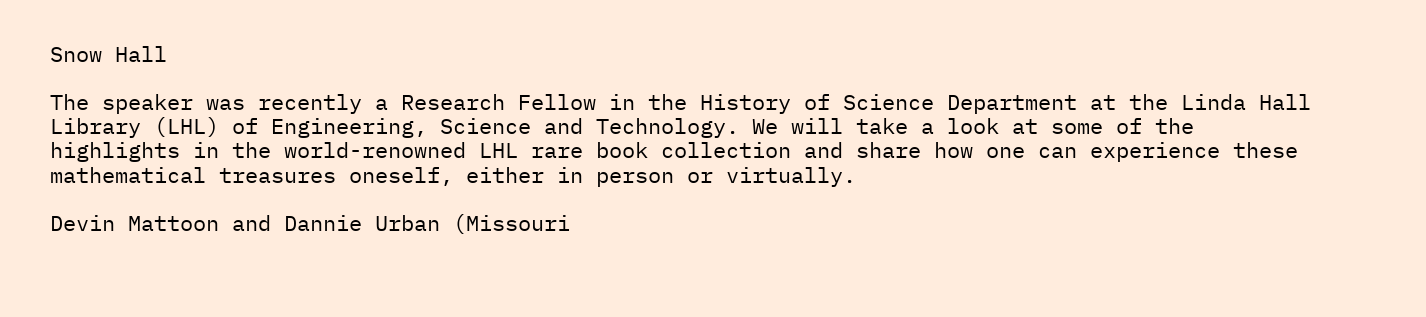Snow Hall

The speaker was recently a Research Fellow in the History of Science Department at the Linda Hall Library (LHL) of Engineering, Science and Technology. We will take a look at some of the highlights in the world-renowned LHL rare book collection and share how one can experience these mathematical treasures oneself, either in person or virtually.

Devin Mattoon and Dannie Urban (Missouri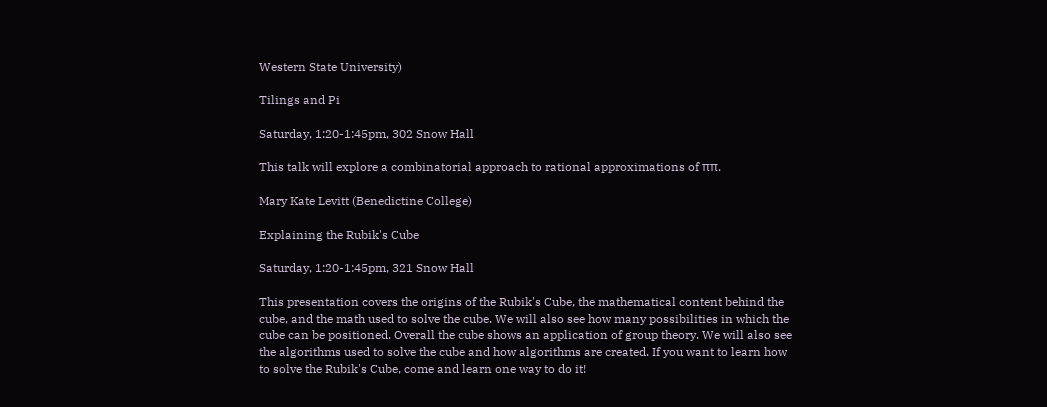Western State University)

Tilings and Pi

Saturday, 1:20-1:45pm, 302 Snow Hall

This talk will explore a combinatorial approach to rational approximations of ππ.

Mary Kate Levitt (Benedictine College)

Explaining the Rubik's Cube

Saturday, 1:20-1:45pm, 321 Snow Hall

This presentation covers the origins of the Rubik's Cube, the mathematical content behind the cube, and the math used to solve the cube. We will also see how many possibilities in which the cube can be positioned. Overall the cube shows an application of group theory. We will also see the algorithms used to solve the cube and how algorithms are created. If you want to learn how to solve the Rubik's Cube, come and learn one way to do it!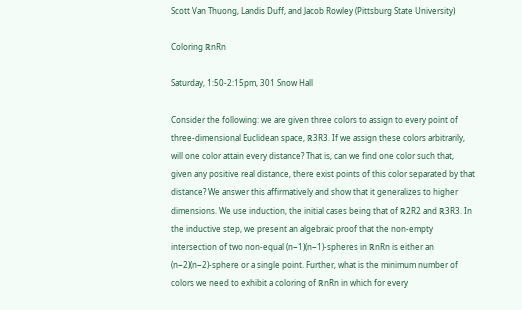Scott Van Thuong, Landis Duff, and Jacob Rowley (Pittsburg State University)

Coloring ℝnRn

Saturday, 1:50-2:15pm, 301 Snow Hall

Consider the following: we are given three colors to assign to every point of three-dimensional Euclidean space, ℝ3R3. If we assign these colors arbitrarily, will one color attain every distance? That is, can we find one color such that, given any positive real distance, there exist points of this color separated by that distance? We answer this affirmatively and show that it generalizes to higher dimensions. We use induction, the initial cases being that of ℝ2R2 and ℝ3R3. In the inductive step, we present an algebraic proof that the non-empty intersection of two non-equal (n−1)(n−1)-spheres in ℝnRn is either an (n−2)(n−2)-sphere or a single point. Further, what is the minimum number of colors we need to exhibit a coloring of ℝnRn in which for every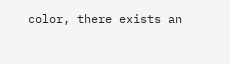color, there exists an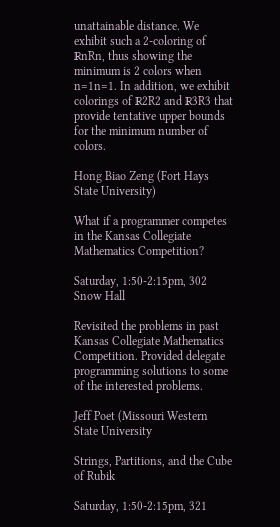unattainable distance. We exhibit such a 2-coloring of ℝnRn, thus showing the minimum is 2 colors when n=1n=1. In addition, we exhibit colorings of ℝ2R2 and ℝ3R3 that provide tentative upper bounds for the minimum number of colors.

Hong Biao Zeng (Fort Hays State University)

What if a programmer competes in the Kansas Collegiate Mathematics Competition?

Saturday, 1:50-2:15pm, 302 Snow Hall

Revisited the problems in past Kansas Collegiate Mathematics Competition. Provided delegate programming solutions to some of the interested problems.

Jeff Poet (Missouri Western State University

Strings, Partitions, and the Cube of Rubik

Saturday, 1:50-2:15pm, 321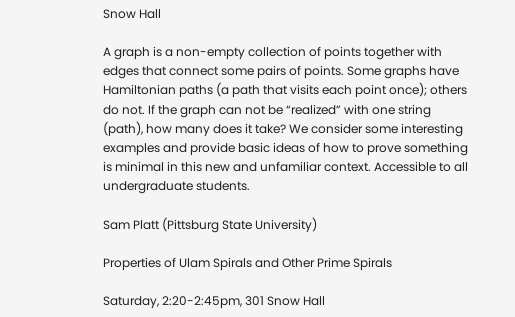Snow Hall

A graph is a non-empty collection of points together with edges that connect some pairs of points. Some graphs have Hamiltonian paths (a path that visits each point once); others do not. If the graph can not be “realized” with one string (path), how many does it take? We consider some interesting examples and provide basic ideas of how to prove something is minimal in this new and unfamiliar context. Accessible to all undergraduate students.

Sam Platt (Pittsburg State University)

Properties of Ulam Spirals and Other Prime Spirals

Saturday, 2:20-2:45pm, 301 Snow Hall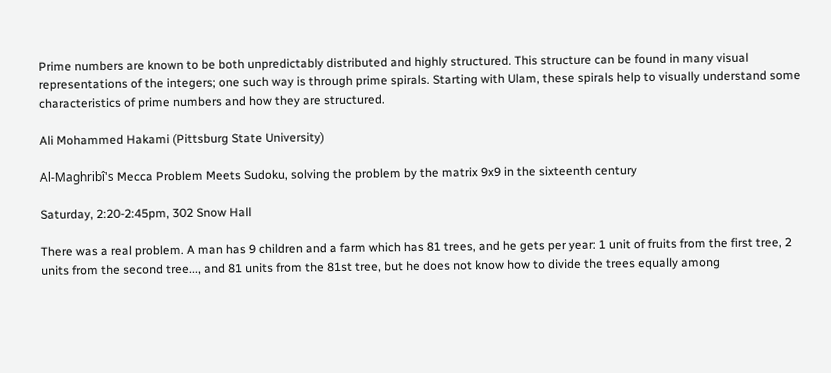Prime numbers are known to be both unpredictably distributed and highly structured. This structure can be found in many visual representations of the integers; one such way is through prime spirals. Starting with Ulam, these spirals help to visually understand some characteristics of prime numbers and how they are structured.

Ali Mohammed Hakami (Pittsburg State University)

Al-Maghribî's Mecca Problem Meets Sudoku, solving the problem by the matrix 9x9 in the sixteenth century

Saturday, 2:20-2:45pm, 302 Snow Hall

There was a real problem. A man has 9 children and a farm which has 81 trees, and he gets per year: 1 unit of fruits from the first tree, 2 units from the second tree..., and 81 units from the 81st tree, but he does not know how to divide the trees equally among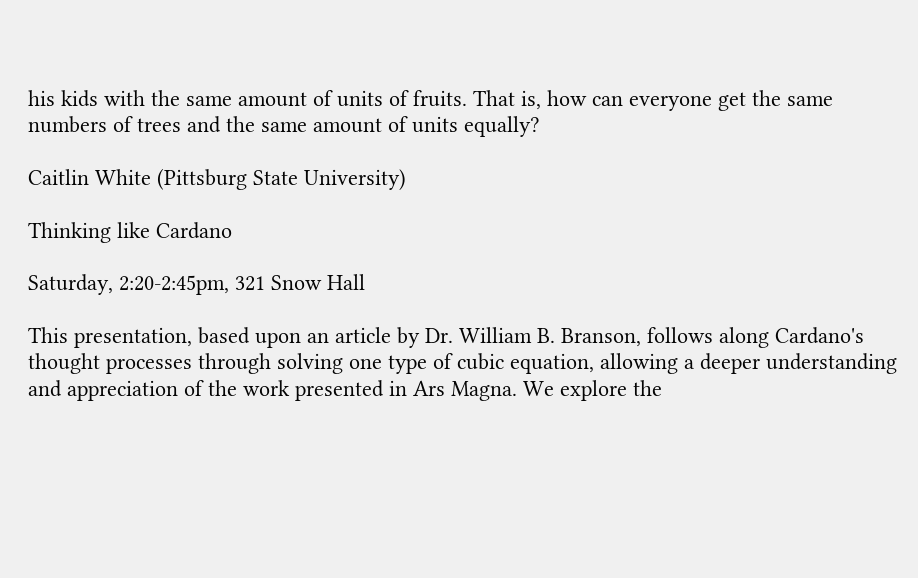his kids with the same amount of units of fruits. That is, how can everyone get the same numbers of trees and the same amount of units equally?

Caitlin White (Pittsburg State University)

Thinking like Cardano

Saturday, 2:20-2:45pm, 321 Snow Hall

This presentation, based upon an article by Dr. William B. Branson, follows along Cardano's thought processes through solving one type of cubic equation, allowing a deeper understanding and appreciation of the work presented in Ars Magna. We explore the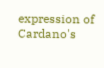expression of Cardano's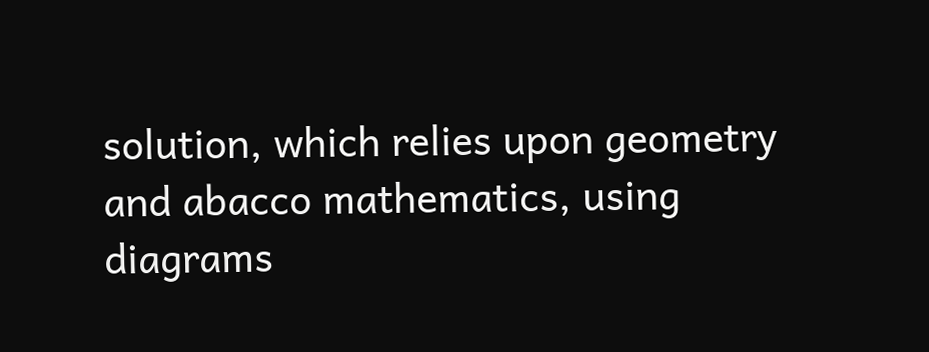solution, which relies upon geometry and abacco mathematics, using diagrams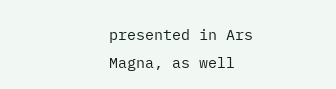presented in Ars Magna, as well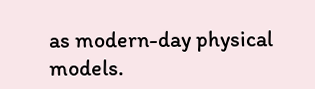as modern-day physical models.